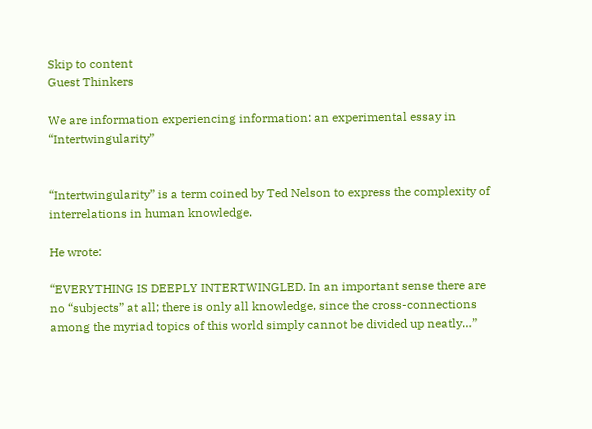Skip to content
Guest Thinkers

We are information experiencing information: an experimental essay in “Intertwingularity”


“Intertwingularity” is a term coined by Ted Nelson to express the complexity of interrelations in human knowledge.

He wrote:

“EVERYTHING IS DEEPLY INTERTWINGLED. In an important sense there are no “subjects” at all; there is only all knowledge, since the cross-connections among the myriad topics of this world simply cannot be divided up neatly…”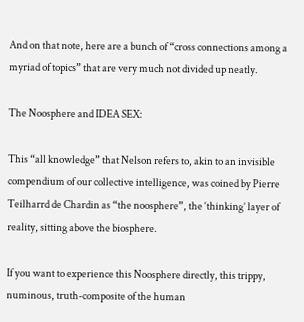And on that note, here are a bunch of “cross connections among a myriad of topics” that are very much not divided up neatly.

The Noosphere and IDEA SEX:

This “all knowledge” that Nelson refers to, akin to an invisible compendium of our collective intelligence, was coined by Pierre Teilharrd de Chardin as “the noosphere”, the ‘thinking’ layer of reality, sitting above the biosphere.

If you want to experience this Noosphere directly, this trippy, numinous, truth-composite of the human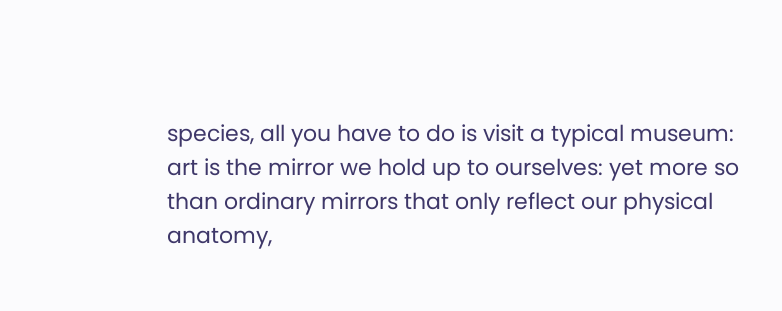species, all you have to do is visit a typical museum: art is the mirror we hold up to ourselves: yet more so than ordinary mirrors that only reflect our physical anatomy,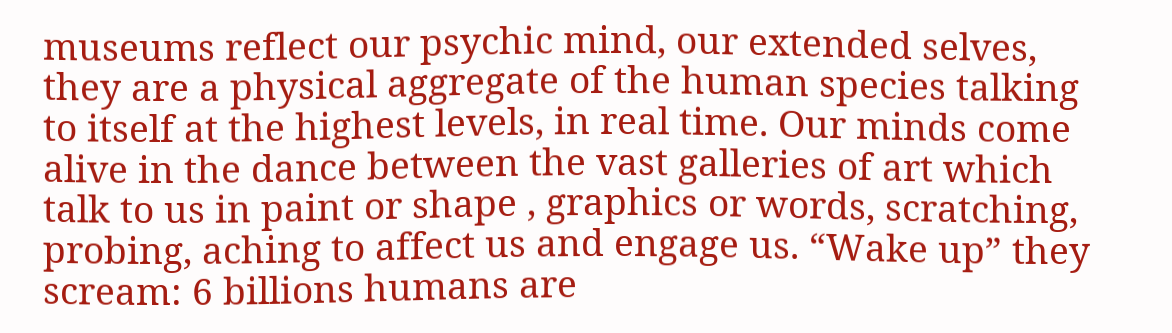museums reflect our psychic mind, our extended selves, they are a physical aggregate of the human species talking to itself at the highest levels, in real time. Our minds come alive in the dance between the vast galleries of art which talk to us in paint or shape , graphics or words, scratching, probing, aching to affect us and engage us. “Wake up” they scream: 6 billions humans are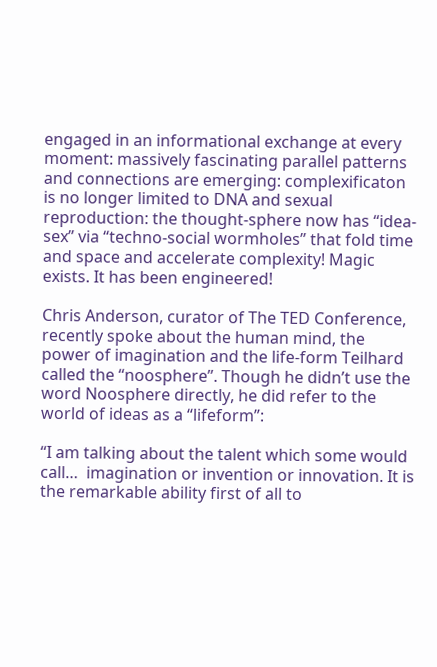engaged in an informational exchange at every moment: massively fascinating parallel patterns and connections are emerging: complexificaton is no longer limited to DNA and sexual reproduction: the thought-sphere now has “idea-sex” via “techno-social wormholes” that fold time and space and accelerate complexity! Magic exists. It has been engineered!

Chris Anderson, curator of The TED Conference, recently spoke about the human mind, the power of imagination and the life-form Teilhard called the “noosphere”. Though he didn’t use the word Noosphere directly, he did refer to the world of ideas as a “lifeform”:

“I am talking about the talent which some would call…  imagination or invention or innovation. It is the remarkable ability first of all to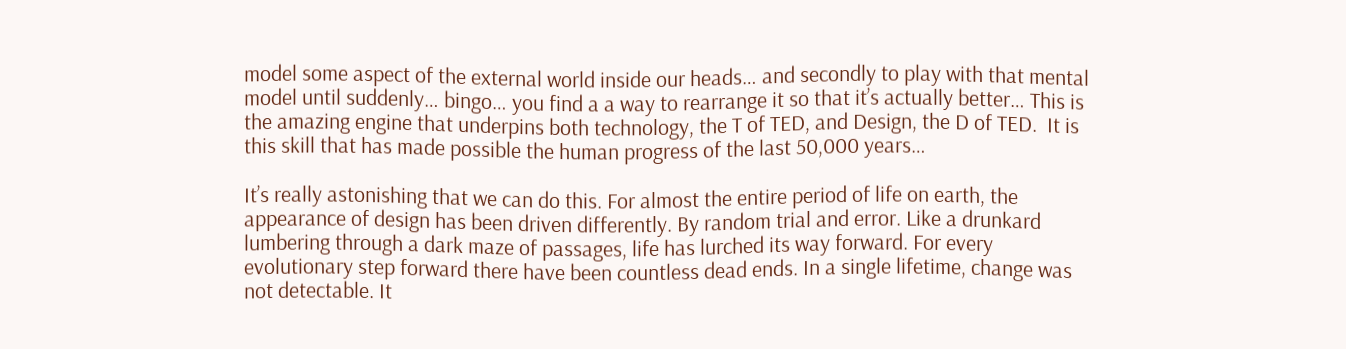model some aspect of the external world inside our heads… and secondly to play with that mental model until suddenly… bingo… you find a a way to rearrange it so that it’s actually better… This is the amazing engine that underpins both technology, the T of TED, and Design, the D of TED.  It is this skill that has made possible the human progress of the last 50,000 years…

It’s really astonishing that we can do this. For almost the entire period of life on earth, the appearance of design has been driven differently. By random trial and error. Like a drunkard lumbering through a dark maze of passages, life has lurched its way forward. For every evolutionary step forward there have been countless dead ends. In a single lifetime, change was not detectable. It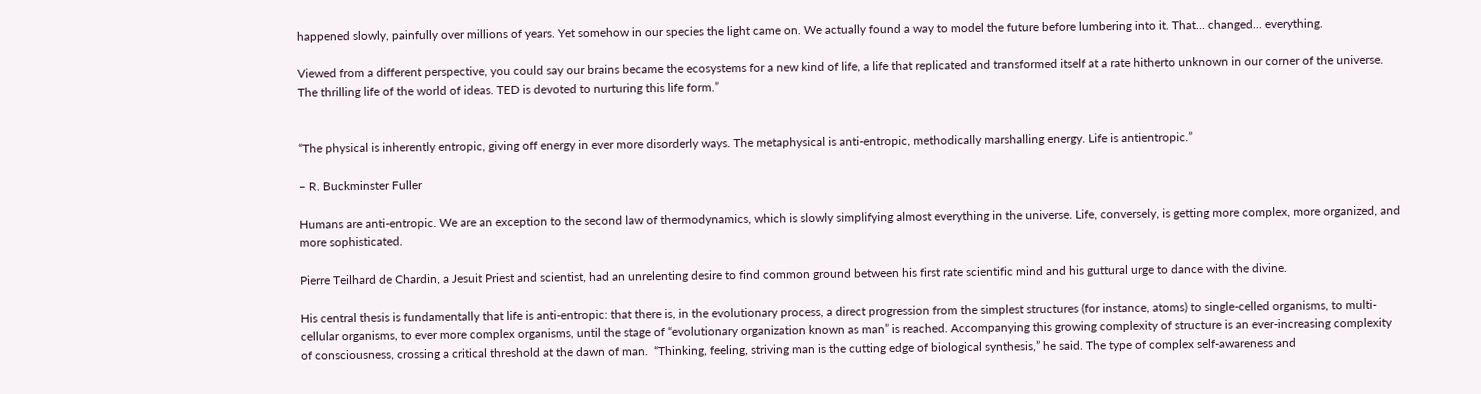happened slowly, painfully over millions of years. Yet somehow in our species the light came on. We actually found a way to model the future before lumbering into it. That… changed… everything.

Viewed from a different perspective, you could say our brains became the ecosystems for a new kind of life, a life that replicated and transformed itself at a rate hitherto unknown in our corner of the universe. The thrilling life of the world of ideas. TED is devoted to nurturing this life form.”


“The physical is inherently entropic, giving off energy in ever more disorderly ways. The metaphysical is anti-entropic, methodically marshalling energy. Life is antientropic.”

– R. Buckminster Fuller

Humans are anti-entropic. We are an exception to the second law of thermodynamics, which is slowly simplifying almost everything in the universe. Life, conversely, is getting more complex, more organized, and more sophisticated.

Pierre Teilhard de Chardin, a Jesuit Priest and scientist, had an unrelenting desire to find common ground between his first rate scientific mind and his guttural urge to dance with the divine.

His central thesis is fundamentally that life is anti-entropic: that there is, in the evolutionary process, a direct progression from the simplest structures (for instance, atoms) to single-celled organisms, to multi-cellular organisms, to ever more complex organisms, until the stage of “evolutionary organization known as man” is reached. Accompanying this growing complexity of structure is an ever-increasing complexity of consciousness, crossing a critical threshold at the dawn of man.  “Thinking, feeling, striving man is the cutting edge of biological synthesis,” he said. The type of complex self-awareness and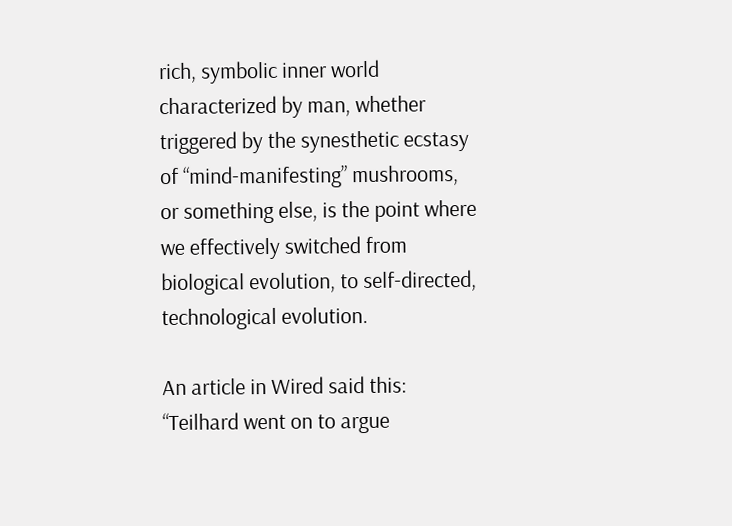rich, symbolic inner world characterized by man, whether triggered by the synesthetic ecstasy of “mind-manifesting” mushrooms, or something else, is the point where we effectively switched from biological evolution, to self-directed, technological evolution.

An article in Wired said this: “Teilhard went on to argue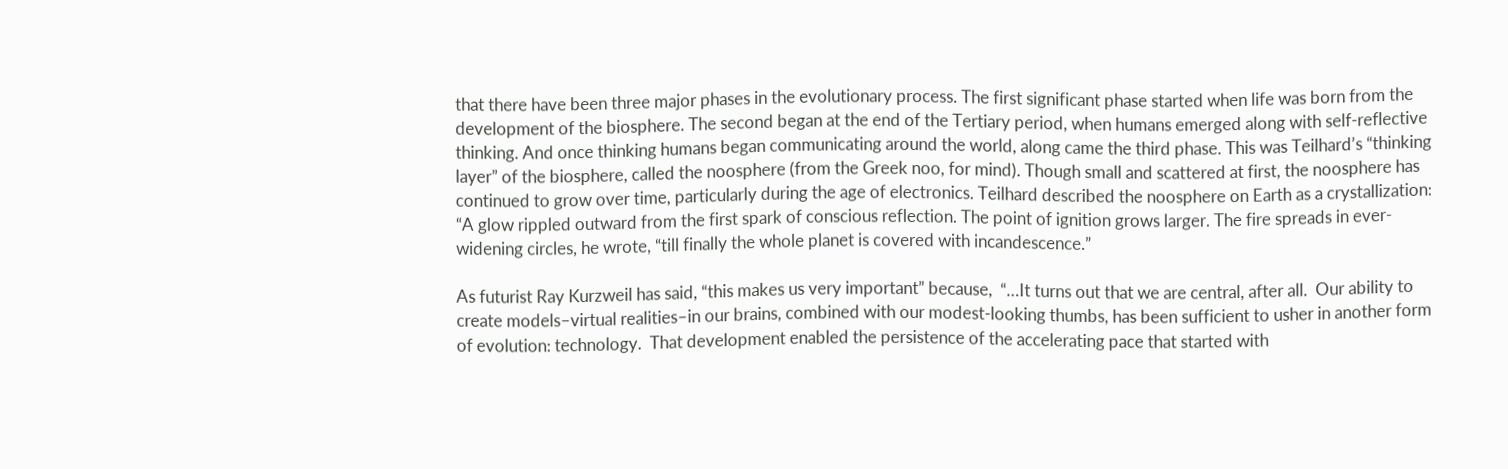that there have been three major phases in the evolutionary process. The first significant phase started when life was born from the development of the biosphere. The second began at the end of the Tertiary period, when humans emerged along with self-reflective thinking. And once thinking humans began communicating around the world, along came the third phase. This was Teilhard’s “thinking layer” of the biosphere, called the noosphere (from the Greek noo, for mind). Though small and scattered at first, the noosphere has continued to grow over time, particularly during the age of electronics. Teilhard described the noosphere on Earth as a crystallization: “A glow rippled outward from the first spark of conscious reflection. The point of ignition grows larger. The fire spreads in ever-widening circles, he wrote, “till finally the whole planet is covered with incandescence.”

As futurist Ray Kurzweil has said, “this makes us very important” because,  “…It turns out that we are central, after all.  Our ability to create models–virtual realities–in our brains, combined with our modest-looking thumbs, has been sufficient to usher in another form of evolution: technology.  That development enabled the persistence of the accelerating pace that started with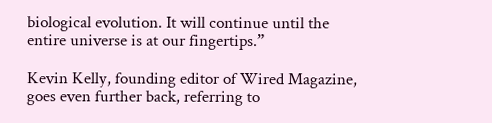biological evolution. It will continue until the entire universe is at our fingertips.”

Kevin Kelly, founding editor of Wired Magazine,  goes even further back, referring to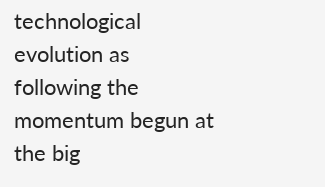technological evolution as following the momentum begun at the big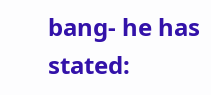bang- he has stated: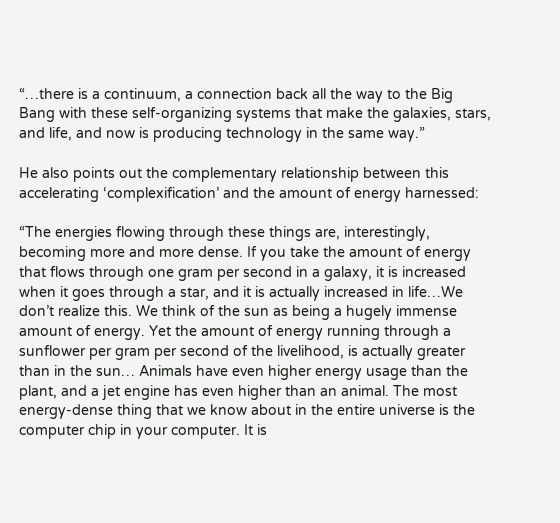“…there is a continuum, a connection back all the way to the Big Bang with these self-organizing systems that make the galaxies, stars, and life, and now is producing technology in the same way.”

He also points out the complementary relationship between this accelerating ‘complexification’ and the amount of energy harnessed:

“The energies flowing through these things are, interestingly, becoming more and more dense. If you take the amount of energy that flows through one gram per second in a galaxy, it is increased when it goes through a star, and it is actually increased in life…We don’t realize this. We think of the sun as being a hugely immense amount of energy. Yet the amount of energy running through a sunflower per gram per second of the livelihood, is actually greater than in the sun… Animals have even higher energy usage than the plant, and a jet engine has even higher than an animal. The most energy-dense thing that we know about in the entire universe is the computer chip in your computer. It is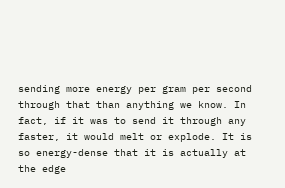sending more energy per gram per second through that than anything we know. In fact, if it was to send it through any faster, it would melt or explode. It is so energy-dense that it is actually at the edge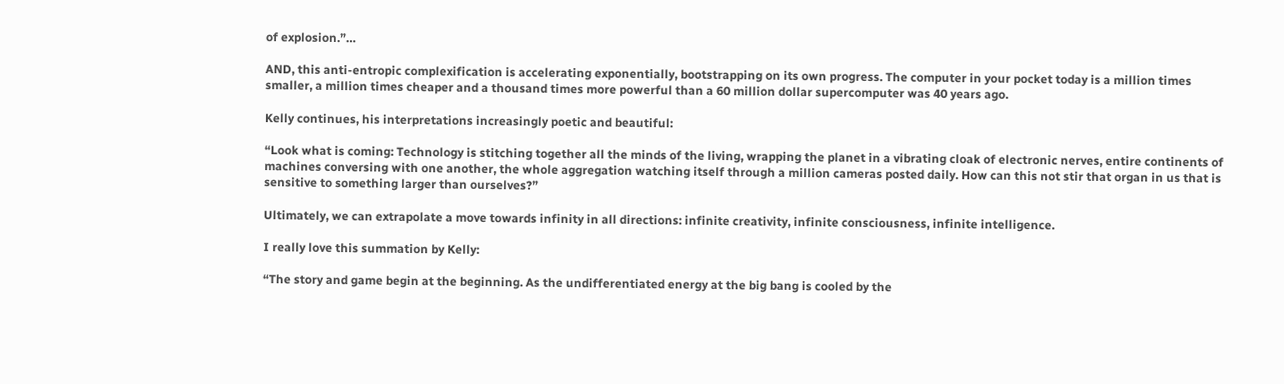of explosion.”…

AND, this anti-entropic complexification is accelerating exponentially, bootstrapping on its own progress. The computer in your pocket today is a million times smaller, a million times cheaper and a thousand times more powerful than a 60 million dollar supercomputer was 40 years ago.

Kelly continues, his interpretations increasingly poetic and beautiful:

“Look what is coming: Technology is stitching together all the minds of the living, wrapping the planet in a vibrating cloak of electronic nerves, entire continents of machines conversing with one another, the whole aggregation watching itself through a million cameras posted daily. How can this not stir that organ in us that is sensitive to something larger than ourselves?”

Ultimately, we can extrapolate a move towards infinity in all directions: infinite creativity, infinite consciousness, infinite intelligence.

I really love this summation by Kelly:

“The story and game begin at the beginning. As the undifferentiated energy at the big bang is cooled by the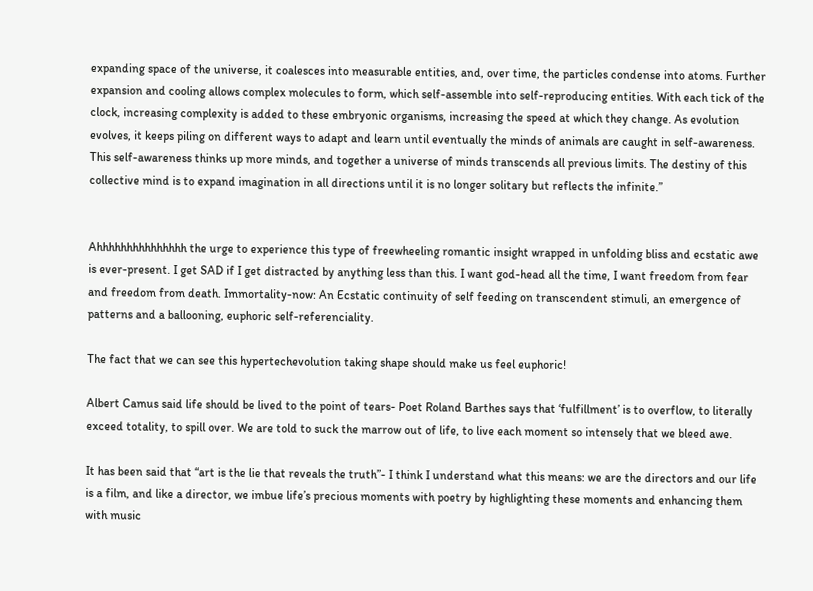expanding space of the universe, it coalesces into measurable entities, and, over time, the particles condense into atoms. Further expansion and cooling allows complex molecules to form, which self-assemble into self-reproducing entities. With each tick of the clock, increasing complexity is added to these embryonic organisms, increasing the speed at which they change. As evolution evolves, it keeps piling on different ways to adapt and learn until eventually the minds of animals are caught in self-awareness. This self-awareness thinks up more minds, and together a universe of minds transcends all previous limits. The destiny of this collective mind is to expand imagination in all directions until it is no longer solitary but reflects the infinite.”


Ahhhhhhhhhhhhhhh the urge to experience this type of freewheeling romantic insight wrapped in unfolding bliss and ecstatic awe is ever-present. I get SAD if I get distracted by anything less than this. I want god-head all the time, I want freedom from fear and freedom from death. Immortality-now: An Ecstatic continuity of self feeding on transcendent stimuli, an emergence of patterns and a ballooning, euphoric self-referenciality.

The fact that we can see this hypertechevolution taking shape should make us feel euphoric!

Albert Camus said life should be lived to the point of tears- Poet Roland Barthes says that ‘fulfillment’ is to overflow, to literally exceed totality, to spill over. We are told to suck the marrow out of life, to live each moment so intensely that we bleed awe.

It has been said that “art is the lie that reveals the truth”- I think I understand what this means: we are the directors and our life is a film, and like a director, we imbue life’s precious moments with poetry by highlighting these moments and enhancing them with music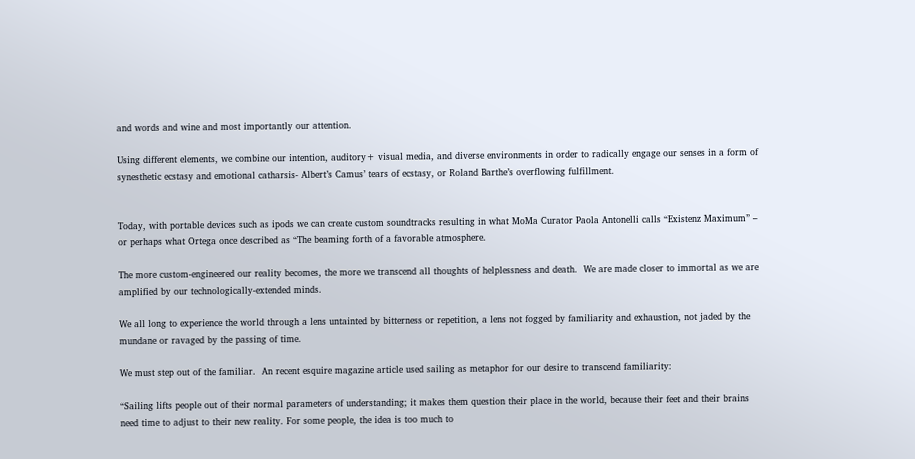and words and wine and most importantly our attention.

Using different elements, we combine our intention, auditory+ visual media, and diverse environments in order to radically engage our senses in a form of synesthetic ecstasy and emotional catharsis- Albert’s Camus’ tears of ecstasy, or Roland Barthe’s overflowing fulfillment.


Today, with portable devices such as ipods we can create custom soundtracks resulting in what MoMa Curator Paola Antonelli calls “Existenz Maximum” – or perhaps what Ortega once described as “The beaming forth of a favorable atmosphere.

The more custom-engineered our reality becomes, the more we transcend all thoughts of helplessness and death.  We are made closer to immortal as we are amplified by our technologically-extended minds.

We all long to experience the world through a lens untainted by bitterness or repetition, a lens not fogged by familiarity and exhaustion, not jaded by the mundane or ravaged by the passing of time.

We must step out of the familiar.  An recent esquire magazine article used sailing as metaphor for our desire to transcend familiarity:

“Sailing lifts people out of their normal parameters of understanding; it makes them question their place in the world, because their feet and their brains need time to adjust to their new reality. For some people, the idea is too much to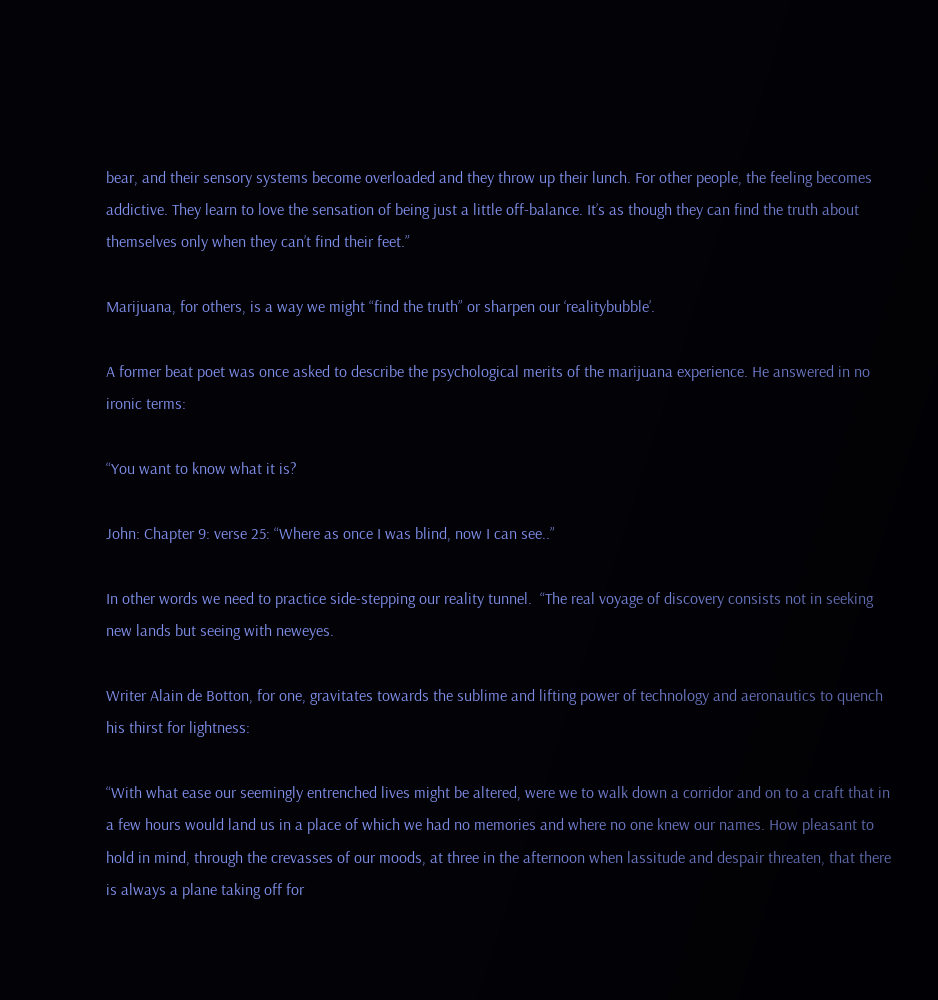bear, and their sensory systems become overloaded and they throw up their lunch. For other people, the feeling becomes addictive. They learn to love the sensation of being just a little off-balance. It’s as though they can find the truth about themselves only when they can’t find their feet.”

Marijuana, for others, is a way we might “find the truth” or sharpen our ‘realitybubble’.

A former beat poet was once asked to describe the psychological merits of the marijuana experience. He answered in no ironic terms:

“You want to know what it is?

John: Chapter 9: verse 25: “Where as once I was blind, now I can see..”

In other words we need to practice side-stepping our reality tunnel.  “The real voyage of discovery consists not in seeking new lands but seeing with neweyes.

Writer Alain de Botton, for one, gravitates towards the sublime and lifting power of technology and aeronautics to quench his thirst for lightness:

“With what ease our seemingly entrenched lives might be altered, were we to walk down a corridor and on to a craft that in a few hours would land us in a place of which we had no memories and where no one knew our names. How pleasant to hold in mind, through the crevasses of our moods, at three in the afternoon when lassitude and despair threaten, that there is always a plane taking off for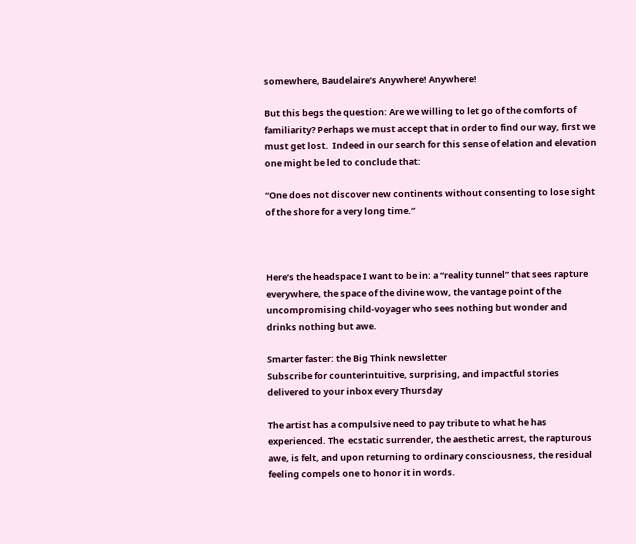somewhere, Baudelaire’s Anywhere! Anywhere!

But this begs the question: Are we willing to let go of the comforts of familiarity? Perhaps we must accept that in order to find our way, first we must get lost.  Indeed in our search for this sense of elation and elevation one might be led to conclude that:

“One does not discover new continents without consenting to lose sight of the shore for a very long time.”



Here’s the headspace I want to be in: a “reality tunnel” that sees rapture everywhere, the space of the divine wow, the vantage point of the uncompromising child-voyager who sees nothing but wonder and drinks nothing but awe.

Smarter faster: the Big Think newsletter
Subscribe for counterintuitive, surprising, and impactful stories delivered to your inbox every Thursday

The artist has a compulsive need to pay tribute to what he has experienced. The  ecstatic surrender, the aesthetic arrest, the rapturous awe, is felt, and upon returning to ordinary consciousness, the residual feeling compels one to honor it in words.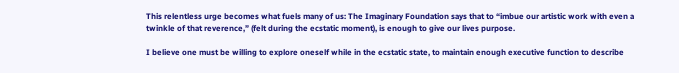This relentless urge becomes what fuels many of us: The Imaginary Foundation says that to “imbue our artistic work with even a twinkle of that reverence,” (felt during the ecstatic moment), is enough to give our lives purpose.

I believe one must be willing to explore oneself while in the ecstatic state, to maintain enough executive function to describe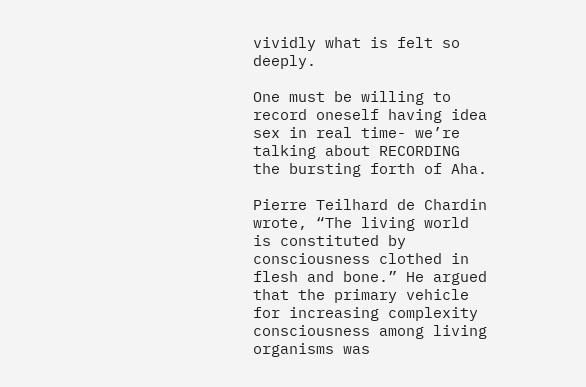vividly what is felt so deeply.

One must be willing to record oneself having idea sex in real time- we’re talking about RECORDING the bursting forth of Aha.

Pierre Teilhard de Chardin wrote, “The living world is constituted by consciousness clothed in flesh and bone.” He argued that the primary vehicle for increasing complexity consciousness among living organisms was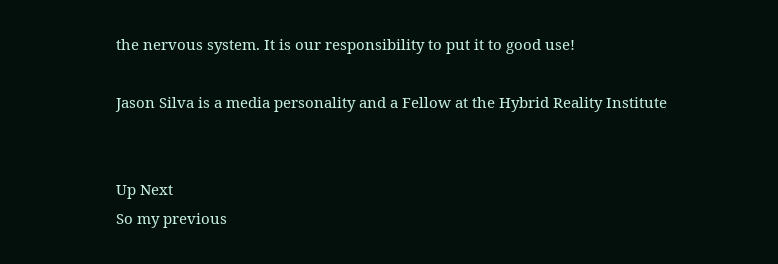the nervous system. It is our responsibility to put it to good use!

Jason Silva is a media personality and a Fellow at the Hybrid Reality Institute


Up Next
So my previous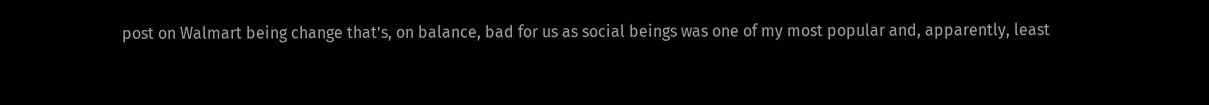post on Walmart being change that’s, on balance, bad for us as social beings was one of my most popular and, apparently, least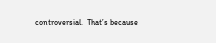controversial.  That’s because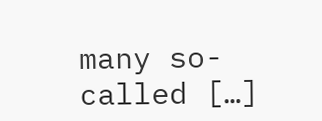many so-called […]